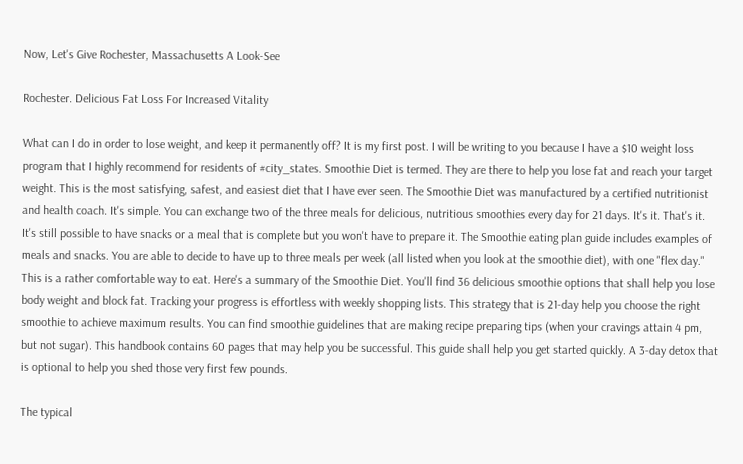Now, Let's Give Rochester, Massachusetts A Look-See

Rochester. Delicious Fat Loss For Increased Vitality

What can I do in order to lose weight, and keep it permanently off? It is my first post. I will be writing to you because I have a $10 weight loss program that I highly recommend for residents of #city_states. Smoothie Diet is termed. They are there to help you lose fat and reach your target weight. This is the most satisfying, safest, and easiest diet that I have ever seen. The Smoothie Diet was manufactured by a certified nutritionist and health coach. It's simple. You can exchange two of the three meals for delicious, nutritious smoothies every day for 21 days. It's it. That's it. It's still possible to have snacks or a meal that is complete but you won't have to prepare it. The Smoothie eating plan guide includes examples of meals and snacks. You are able to decide to have up to three meals per week (all listed when you look at the smoothie diet), with one "flex day." This is a rather comfortable way to eat. Here's a summary of the Smoothie Diet. You'll find 36 delicious smoothie options that shall help you lose body weight and block fat. Tracking your progress is effortless with weekly shopping lists. This strategy that is 21-day help you choose the right smoothie to achieve maximum results. You can find smoothie guidelines that are making recipe preparing tips (when your cravings attain 4 pm, but not sugar). This handbook contains 60 pages that may help you be successful. This guide shall help you get started quickly. A 3-day detox that is optional to help you shed those very first few pounds.

The typical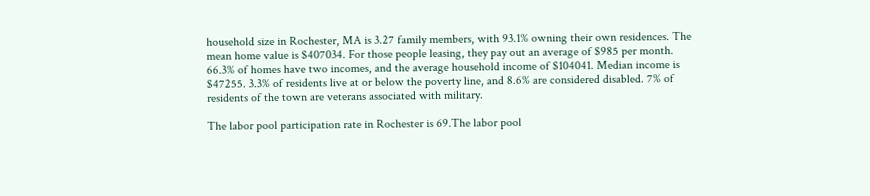household size in Rochester, MA is 3.27 family members, with 93.1% owning their own residences. The mean home value is $407034. For those people leasing, they pay out an average of $985 per month. 66.3% of homes have two incomes, and the average household income of $104041. Median income is $47255. 3.3% of residents live at or below the poverty line, and 8.6% are considered disabled. 7% of residents of the town are veterans associated with military.

The labor pool participation rate in Rochester is 69.The labor pool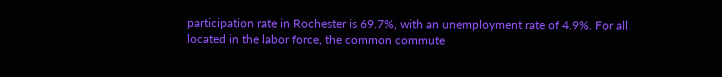participation rate in Rochester is 69.7%, with an unemployment rate of 4.9%. For all located in the labor force, the common commute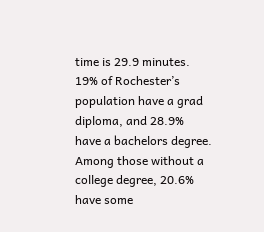time is 29.9 minutes. 19% of Rochester’s population have a grad diploma, and 28.9% have a bachelors degree. Among those without a college degree, 20.6% have some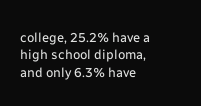college, 25.2% have a high school diploma, and only 6.3% have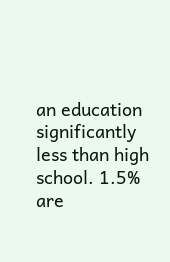an education significantly less than high school. 1.5% are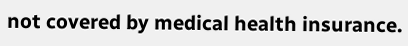not covered by medical health insurance.